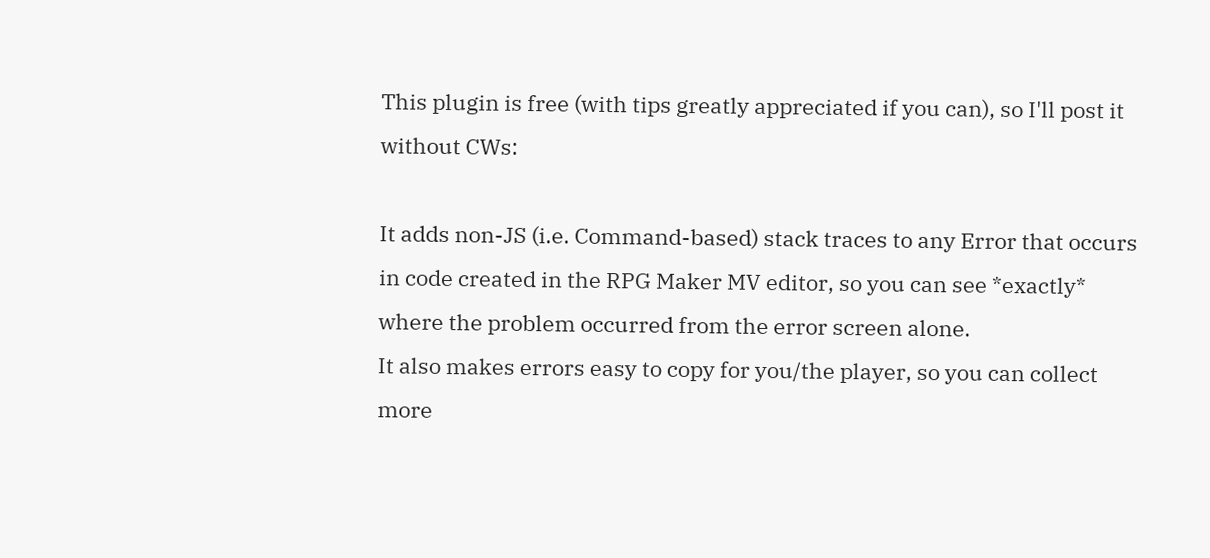This plugin is free (with tips greatly appreciated if you can), so I'll post it without CWs:

It adds non-JS (i.e. Command-based) stack traces to any Error that occurs in code created in the RPG Maker MV editor, so you can see *exactly* where the problem occurred from the error screen alone.
It also makes errors easy to copy for you/the player, so you can collect more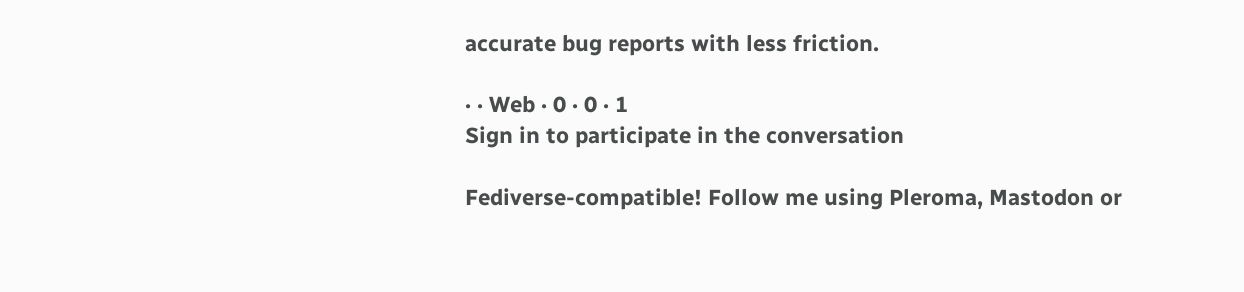accurate bug reports with less friction.

· · Web · 0 · 0 · 1
Sign in to participate in the conversation

Fediverse-compatible! Follow me using Pleroma, Mastodon or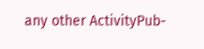any other ActivityPub-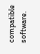compatible software.